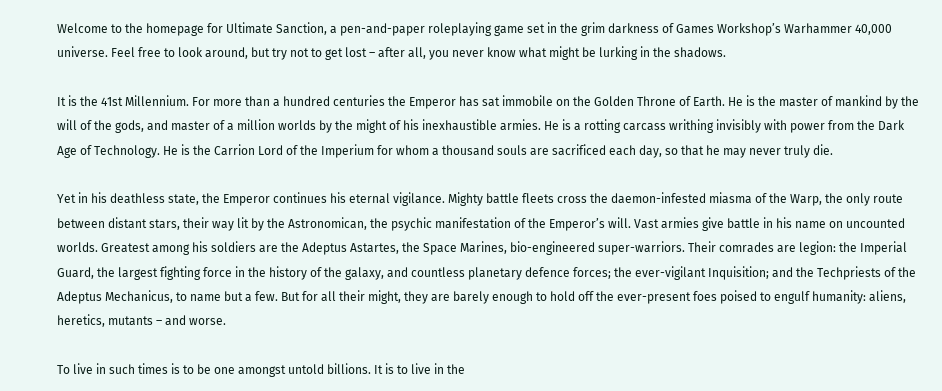Welcome to the homepage for Ultimate Sanction, a pen-and-paper roleplaying game set in the grim darkness of Games Workshop’s Warhammer 40,000 universe. Feel free to look around, but try not to get lost – after all, you never know what might be lurking in the shadows.

It is the 41st Millennium. For more than a hundred centuries the Emperor has sat immobile on the Golden Throne of Earth. He is the master of mankind by the will of the gods, and master of a million worlds by the might of his inexhaustible armies. He is a rotting carcass writhing invisibly with power from the Dark Age of Technology. He is the Carrion Lord of the Imperium for whom a thousand souls are sacrificed each day, so that he may never truly die.

Yet in his deathless state, the Emperor continues his eternal vigilance. Mighty battle fleets cross the daemon-infested miasma of the Warp, the only route between distant stars, their way lit by the Astronomican, the psychic manifestation of the Emperor’s will. Vast armies give battle in his name on uncounted worlds. Greatest among his soldiers are the Adeptus Astartes, the Space Marines, bio-engineered super-warriors. Their comrades are legion: the Imperial Guard, the largest fighting force in the history of the galaxy, and countless planetary defence forces; the ever-vigilant Inquisition; and the Techpriests of the Adeptus Mechanicus, to name but a few. But for all their might, they are barely enough to hold off the ever-present foes poised to engulf humanity: aliens, heretics, mutants – and worse.

To live in such times is to be one amongst untold billions. It is to live in the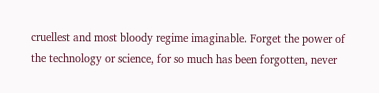cruellest and most bloody regime imaginable. Forget the power of the technology or science, for so much has been forgotten, never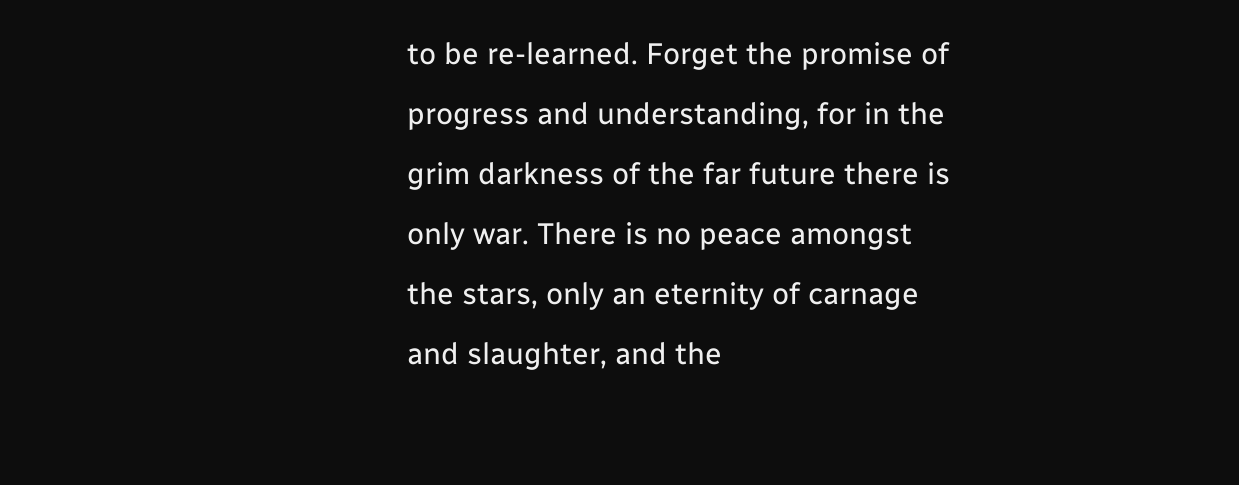to be re-learned. Forget the promise of progress and understanding, for in the grim darkness of the far future there is only war. There is no peace amongst the stars, only an eternity of carnage and slaughter, and the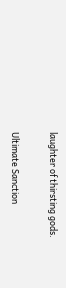laughter of thirsting gods.

Ultimate Sanction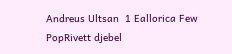Andreus Ultsan  1 Eallorica Few PopRivett djebel